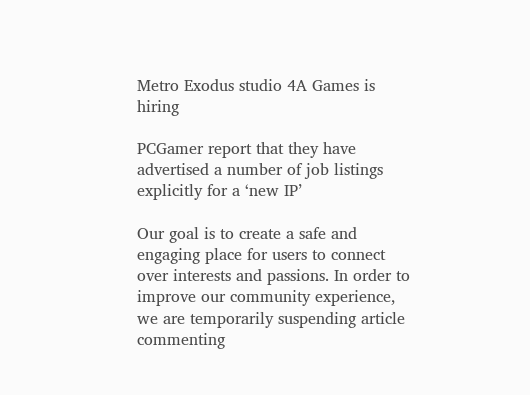Metro Exodus studio 4A Games is hiring

PCGamer report that they have advertised a number of job listings explicitly for a ‘new IP’

Our goal is to create a safe and engaging place for users to connect over interests and passions. In order to improve our community experience, we are temporarily suspending article commenting